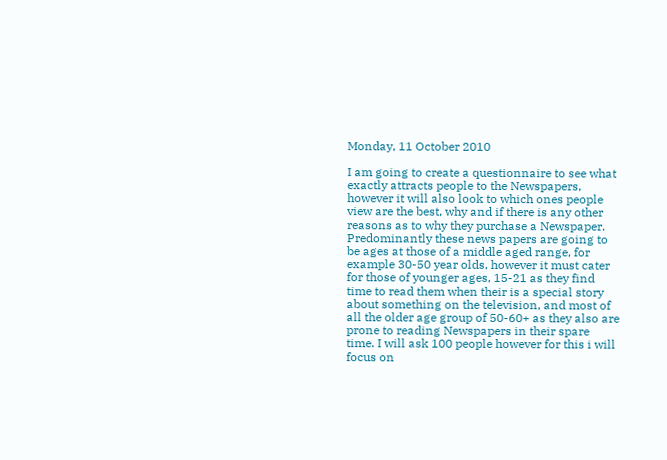Monday, 11 October 2010

I am going to create a questionnaire to see what exactly attracts people to the Newspapers, however it will also look to which ones people view are the best, why and if there is any other reasons as to why they purchase a Newspaper. Predominantly these news papers are going to be ages at those of a middle aged range, for example 30-50 year olds, however it must cater for those of younger ages, 15-21 as they find time to read them when their is a special story about something on the television, and most of all the older age group of 50-60+ as they also are prone to reading Newspapers in their spare time. I will ask 100 people however for this i will focus on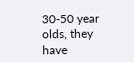30-50 year olds, they have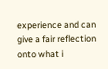experience and can give a fair reflection onto what i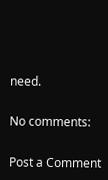need.

No comments:

Post a Comment